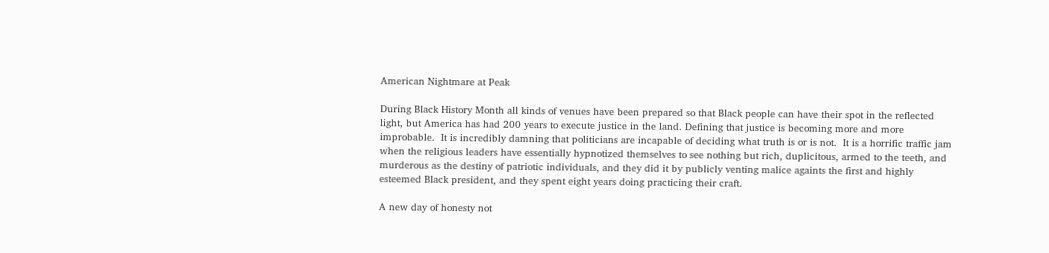American Nightmare at Peak

During Black History Month all kinds of venues have been prepared so that Black people can have their spot in the reflected light, but America has had 200 years to execute justice in the land. Defining that justice is becoming more and more improbable.  It is incredibly damning that politicians are incapable of deciding what truth is or is not.  It is a horrific traffic jam when the religious leaders have essentially hypnotized themselves to see nothing but rich, duplicitous, armed to the teeth, and murderous as the destiny of patriotic individuals, and they did it by publicly venting malice againts the first and highly esteemed Black president, and they spent eight years doing practicing their craft.

A new day of honesty not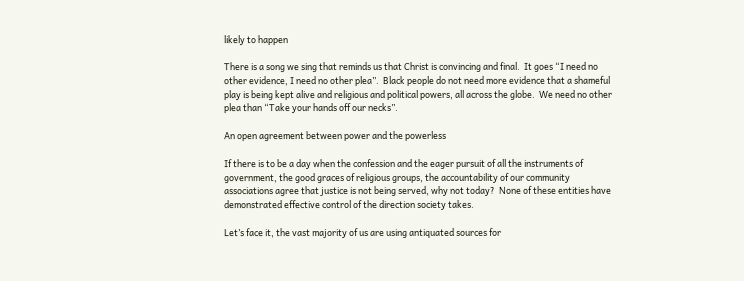likely to happen

There is a song we sing that reminds us that Christ is convincing and final.  It goes “I need no other evidence, I need no other plea”.  Black people do not need more evidence that a shameful play is being kept alive and religious and political powers, all across the globe.  We need no other plea than “Take your hands off our necks”.

An open agreement between power and the powerless

If there is to be a day when the confession and the eager pursuit of all the instruments of government, the good graces of religious groups, the accountability of our community associations agree that justice is not being served, why not today?  None of these entities have demonstrated effective control of the direction society takes.

Let’s face it, the vast majority of us are using antiquated sources for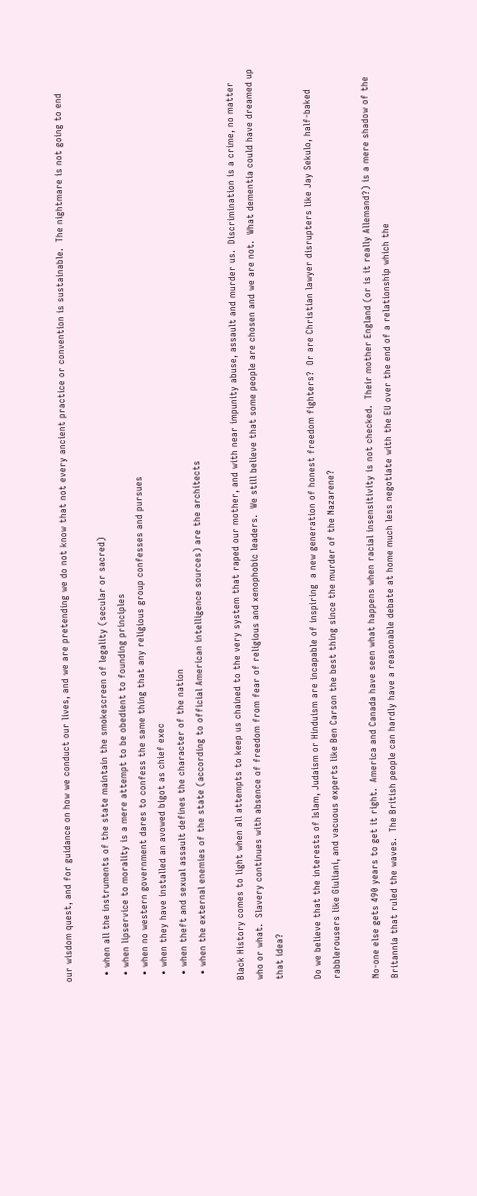our wisdom quest, and for guidance on how we conduct our lives, and we are pretending we do not know that not every ancient practice or convention is sustainable.  The nightmare is not going to end

  • when all the instruments of the state maintain the smokescreen of legality (secular or sacred)
  • when lipservice to morality is a mere attempt to be obedient to founding principles
  • when no western government dares to confess the same thing that any religious group confesses and pursues
  • when they have installed an avowed bigot as chief exec
  • when theft and sexual assault defines the character of the nation
  • when the external enemies of the state (according to official American intelligence sources) are the architects

Black History comes to light when all attempts to keep us chained to the very system that raped our mother, and with near impunity abuse, assault and murder us.  Discrimination is a crime, no matter who or what.  Slavery continues with absence of freedom from fear of religious and xenophobic leaders.  We still believe that some people are chosen and we are not.  What dementia could have dreamed up that idea?

Do we believe that the interests of Islam, Judaism or Hinduism are incapable of inspiring  a new generation of honest freedom fighters?  Or are Christian lawyer disrupters like Jay Sekulo, half-baked rabblerousers like Giuliani, and vacuous experts like Ben Carson the best thing since the murder of the Nazarene?

No-one else gets 490 years to get it right.  America and Canada have seen what happens when racial insensitivity is not checked.  Their mother England (or is it really Allemand?) is a mere shadow of the Britannia that ruled the waves.  The British people can hardly have a reasonable debate at home much less negotiate with the EU over the end of a relationship which the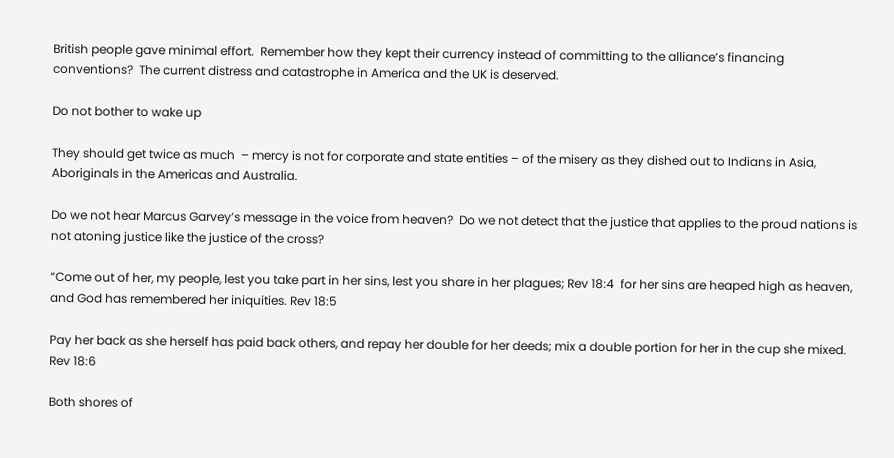British people gave minimal effort.  Remember how they kept their currency instead of committing to the alliance’s financing conventions?  The current distress and catastrophe in America and the UK is deserved.

Do not bother to wake up

They should get twice as much  – mercy is not for corporate and state entities – of the misery as they dished out to Indians in Asia, Aboriginals in the Americas and Australia.

Do we not hear Marcus Garvey’s message in the voice from heaven?  Do we not detect that the justice that applies to the proud nations is not atoning justice like the justice of the cross?

“Come out of her, my people, lest you take part in her sins, lest you share in her plagues; Rev 18:4  for her sins are heaped high as heaven, and God has remembered her iniquities. Rev 18:5

Pay her back as she herself has paid back others, and repay her double for her deeds; mix a double portion for her in the cup she mixed. Rev 18:6

Both shores of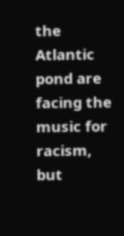the Atlantic pond are facing the music for racism, but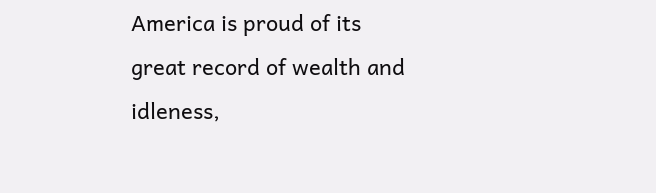America is proud of its great record of wealth and idleness,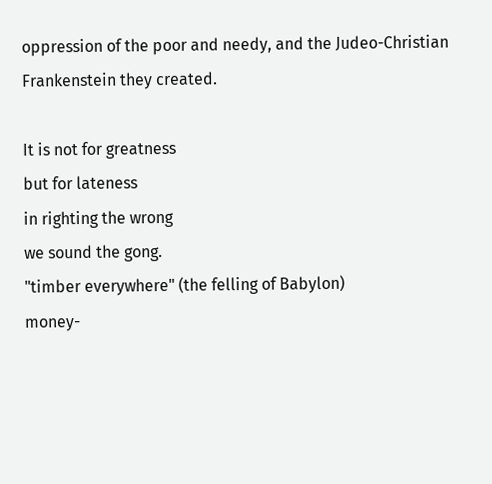oppression of the poor and needy, and the Judeo-Christian Frankenstein they created.

It is not for greatness
but for lateness
in righting the wrong
we sound the gong.
"timber everywhere" (the felling of Babylon)
money-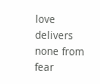love  delivers none from fear